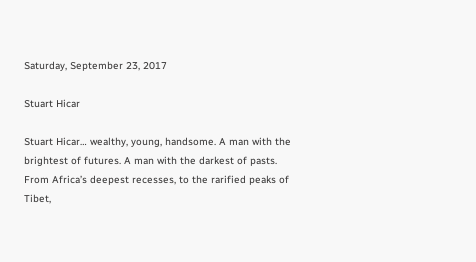Saturday, September 23, 2017

Stuart Hicar

Stuart Hicar… wealthy, young, handsome. A man with the brightest of futures. A man with the darkest of pasts. From Africa’s deepest recesses, to the rarified peaks of Tibet,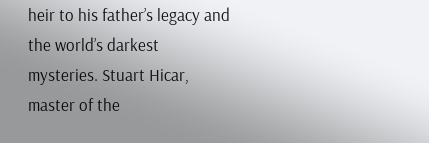heir to his father’s legacy and the world’s darkest mysteries. Stuart Hicar, master of the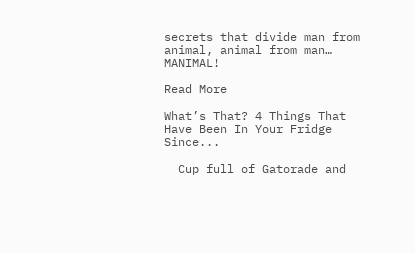secrets that divide man from animal, animal from man… MANIMAL!

Read More

What’s That? 4 Things That Have Been In Your Fridge Since...

  Cup full of Gatorade and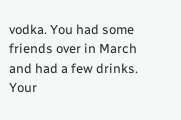vodka. You had some friends over in March and had a few drinks. Your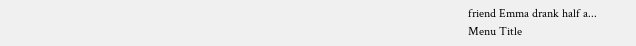friend Emma drank half a...
Menu Title